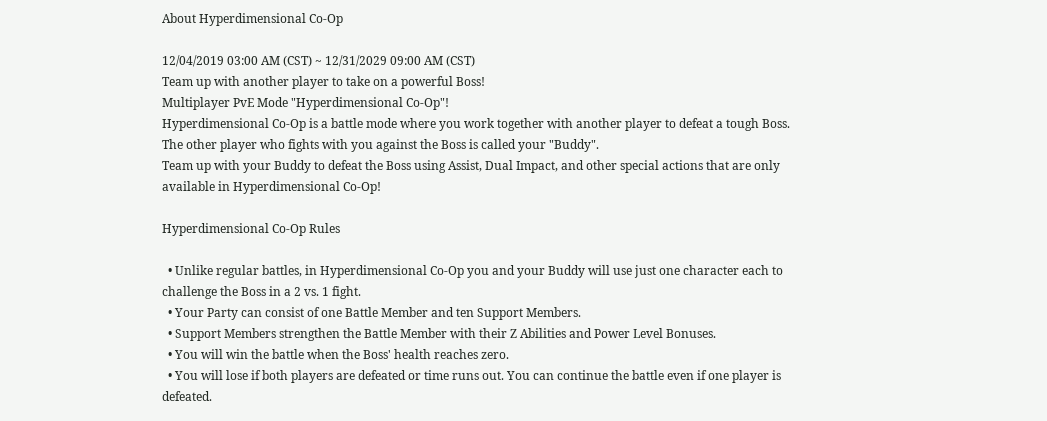About Hyperdimensional Co-Op

12/04/2019 03:00 AM (CST) ~ 12/31/2029 09:00 AM (CST)
Team up with another player to take on a powerful Boss!
Multiplayer PvE Mode "Hyperdimensional Co-Op"!
Hyperdimensional Co-Op is a battle mode where you work together with another player to defeat a tough Boss.
The other player who fights with you against the Boss is called your "Buddy".
Team up with your Buddy to defeat the Boss using Assist, Dual Impact, and other special actions that are only available in Hyperdimensional Co-Op!

Hyperdimensional Co-Op Rules

  • Unlike regular battles, in Hyperdimensional Co-Op you and your Buddy will use just one character each to challenge the Boss in a 2 vs. 1 fight.
  • Your Party can consist of one Battle Member and ten Support Members.
  • Support Members strengthen the Battle Member with their Z Abilities and Power Level Bonuses.
  • You will win the battle when the Boss' health reaches zero.
  • You will lose if both players are defeated or time runs out. You can continue the battle even if one player is defeated.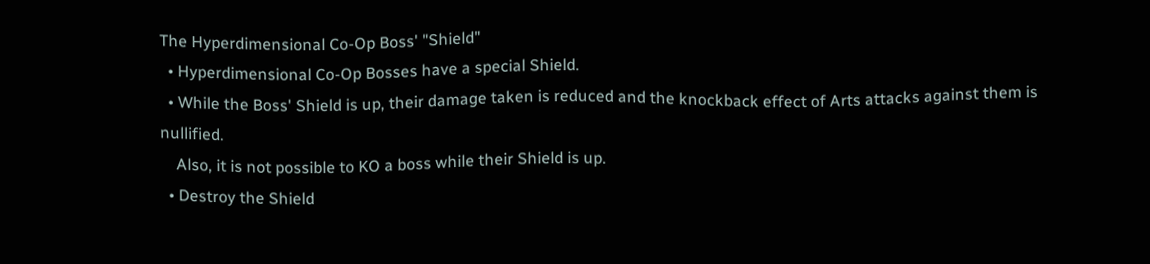The Hyperdimensional Co-Op Boss' "Shield"
  • Hyperdimensional Co-Op Bosses have a special Shield.
  • While the Boss' Shield is up, their damage taken is reduced and the knockback effect of Arts attacks against them is nullified.
    Also, it is not possible to KO a boss while their Shield is up.
  • Destroy the Shield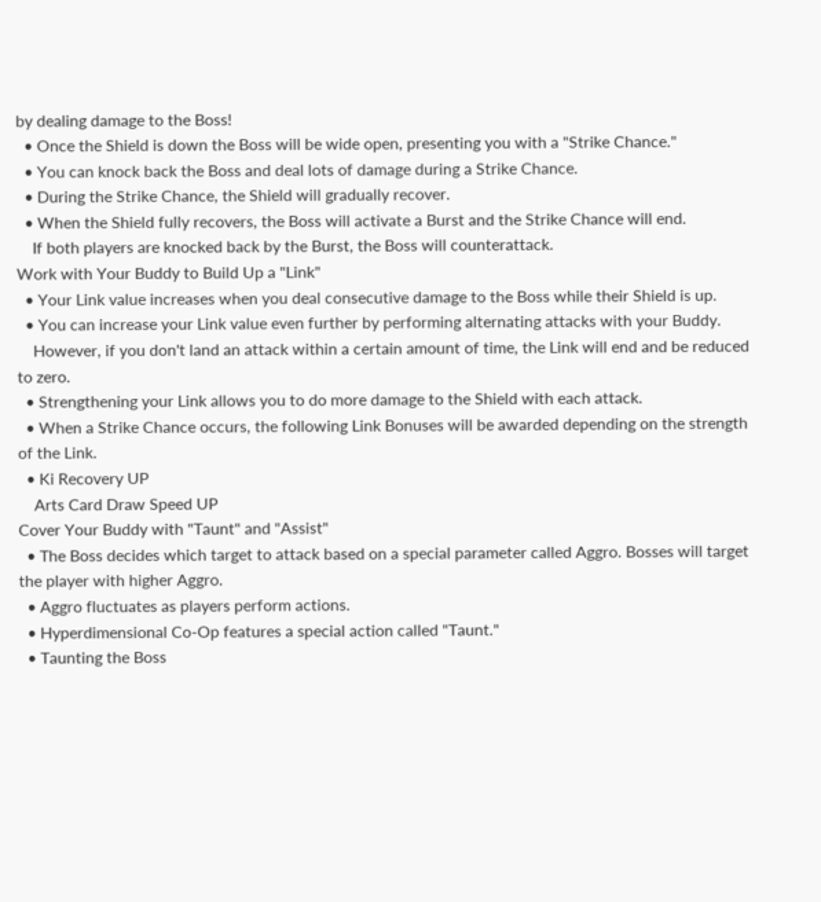by dealing damage to the Boss!
  • Once the Shield is down the Boss will be wide open, presenting you with a "Strike Chance."
  • You can knock back the Boss and deal lots of damage during a Strike Chance.
  • During the Strike Chance, the Shield will gradually recover.
  • When the Shield fully recovers, the Boss will activate a Burst and the Strike Chance will end.
    If both players are knocked back by the Burst, the Boss will counterattack.
Work with Your Buddy to Build Up a "Link"
  • Your Link value increases when you deal consecutive damage to the Boss while their Shield is up.
  • You can increase your Link value even further by performing alternating attacks with your Buddy.
    However, if you don't land an attack within a certain amount of time, the Link will end and be reduced to zero.
  • Strengthening your Link allows you to do more damage to the Shield with each attack.
  • When a Strike Chance occurs, the following Link Bonuses will be awarded depending on the strength of the Link.
  • Ki Recovery UP
    Arts Card Draw Speed UP
Cover Your Buddy with "Taunt" and "Assist"
  • The Boss decides which target to attack based on a special parameter called Aggro. Bosses will target the player with higher Aggro.
  • Aggro fluctuates as players perform actions.
  • Hyperdimensional Co-Op features a special action called "Taunt."
  • Taunting the Boss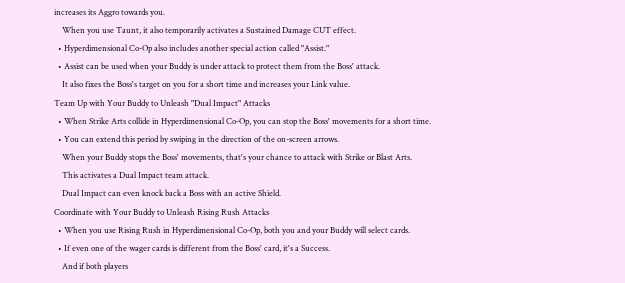increases its Aggro towards you.
    When you use Taunt, it also temporarily activates a Sustained Damage CUT effect.
  • Hyperdimensional Co-Op also includes another special action called "Assist."
  • Assist can be used when your Buddy is under attack to protect them from the Boss' attack.
    It also fixes the Boss's target on you for a short time and increases your Link value.
Team Up with Your Buddy to Unleash "Dual Impact" Attacks
  • When Strike Arts collide in Hyperdimensional Co-Op, you can stop the Boss' movements for a short time.
  • You can extend this period by swiping in the direction of the on-screen arrows.
    When your Buddy stops the Boss' movements, that's your chance to attack with Strike or Blast Arts.
    This activates a Dual Impact team attack.
    Dual Impact can even knock back a Boss with an active Shield.
Coordinate with Your Buddy to Unleash Rising Rush Attacks
  • When you use Rising Rush in Hyperdimensional Co-Op, both you and your Buddy will select cards.
  • If even one of the wager cards is different from the Boss' card, it's a Success.
    And if both players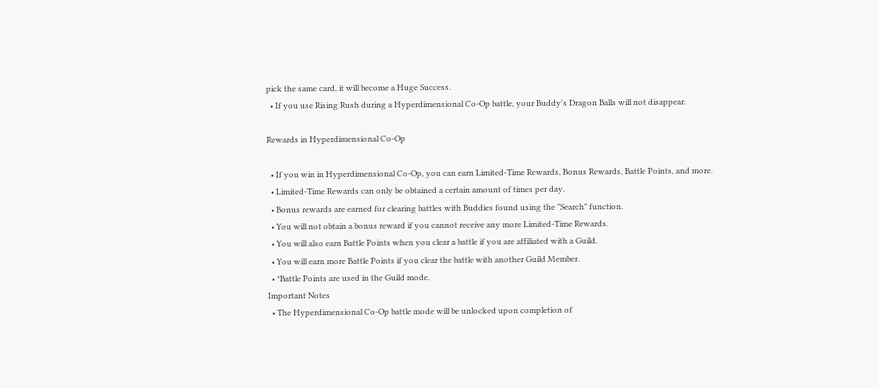pick the same card, it will become a Huge Success.
  • If you use Rising Rush during a Hyperdimensional Co-Op battle, your Buddy's Dragon Balls will not disappear.

Rewards in Hyperdimensional Co-Op

  • If you win in Hyperdimensional Co-Op, you can earn Limited-Time Rewards, Bonus Rewards, Battle Points, and more.
  • Limited-Time Rewards can only be obtained a certain amount of times per day.
  • Bonus rewards are earned for clearing battles with Buddies found using the "Search" function.
  • You will not obtain a bonus reward if you cannot receive any more Limited-Time Rewards.
  • You will also earn Battle Points when you clear a battle if you are affiliated with a Guild.
  • You will earn more Battle Points if you clear the battle with another Guild Member.
  • *Battle Points are used in the Guild mode.
Important Notes
  • The Hyperdimensional Co-Op battle mode will be unlocked upon completion of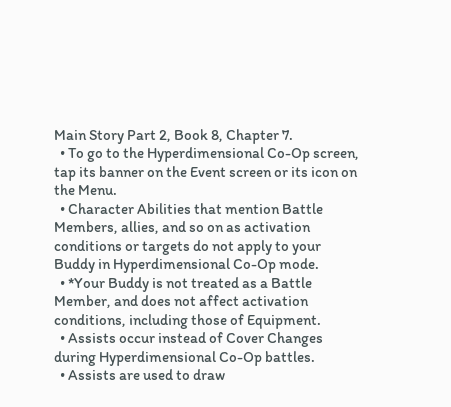Main Story Part 2, Book 8, Chapter 7.
  • To go to the Hyperdimensional Co-Op screen, tap its banner on the Event screen or its icon on the Menu.
  • Character Abilities that mention Battle Members, allies, and so on as activation conditions or targets do not apply to your Buddy in Hyperdimensional Co-Op mode.
  • *Your Buddy is not treated as a Battle Member, and does not affect activation conditions, including those of Equipment.
  • Assists occur instead of Cover Changes during Hyperdimensional Co-Op battles.
  • Assists are used to draw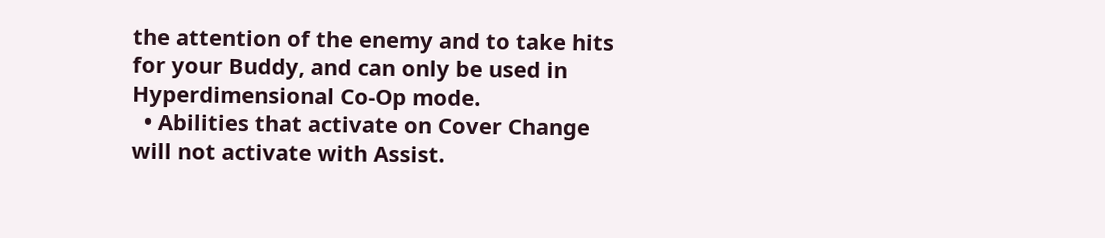the attention of the enemy and to take hits for your Buddy, and can only be used in Hyperdimensional Co-Op mode.
  • Abilities that activate on Cover Change will not activate with Assist.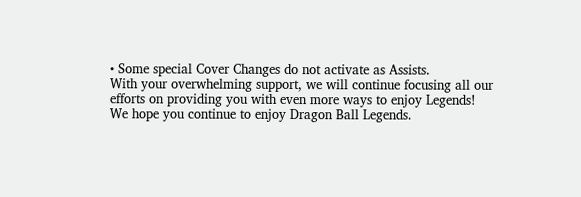• Some special Cover Changes do not activate as Assists.
With your overwhelming support, we will continue focusing all our efforts on providing you with even more ways to enjoy Legends!
We hope you continue to enjoy Dragon Ball Legends.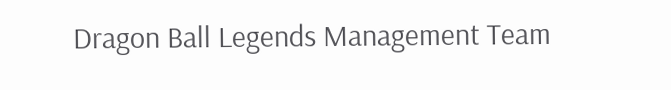Dragon Ball Legends Management Team